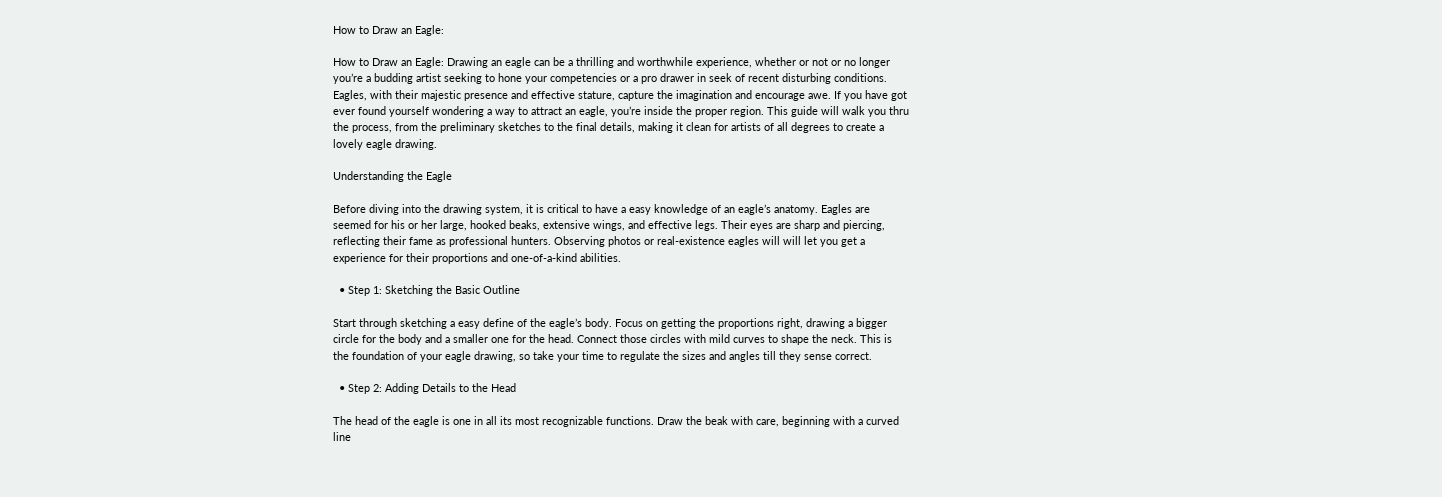How to Draw an Eagle:

How to Draw an Eagle: Drawing an eagle can be a thrilling and worthwhile experience, whether or not or no longer you’re a budding artist seeking to hone your competencies or a pro drawer in seek of recent disturbing conditions. Eagles, with their majestic presence and effective stature, capture the imagination and encourage awe. If you have got ever found yourself wondering a way to attract an eagle, you’re inside the proper region. This guide will walk you thru the process, from the preliminary sketches to the final details, making it clean for artists of all degrees to create a lovely eagle drawing.

Understanding the Eagle

Before diving into the drawing system, it is critical to have a easy knowledge of an eagle’s anatomy. Eagles are seemed for his or her large, hooked beaks, extensive wings, and effective legs. Their eyes are sharp and piercing, reflecting their fame as professional hunters. Observing photos or real-existence eagles will will let you get a experience for their proportions and one-of-a-kind abilities.

  • Step 1: Sketching the Basic Outline

Start through sketching a easy define of the eagle’s body. Focus on getting the proportions right, drawing a bigger circle for the body and a smaller one for the head. Connect those circles with mild curves to shape the neck. This is the foundation of your eagle drawing, so take your time to regulate the sizes and angles till they sense correct.

  • Step 2: Adding Details to the Head

The head of the eagle is one in all its most recognizable functions. Draw the beak with care, beginning with a curved line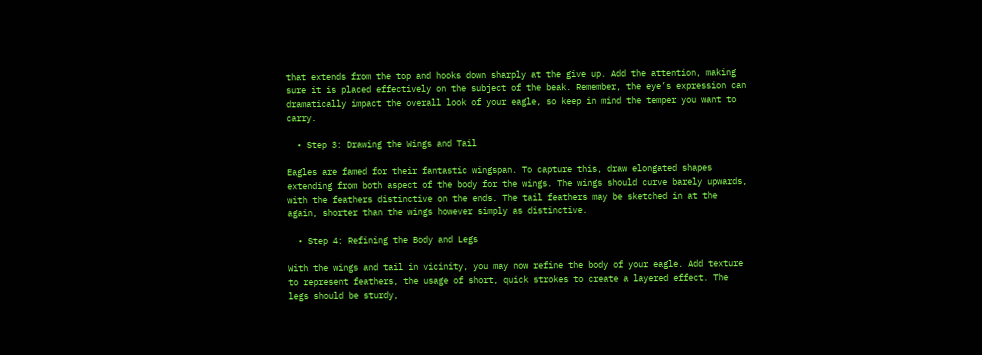that extends from the top and hooks down sharply at the give up. Add the attention, making sure it is placed effectively on the subject of the beak. Remember, the eye’s expression can dramatically impact the overall look of your eagle, so keep in mind the temper you want to carry.

  • Step 3: Drawing the Wings and Tail

Eagles are famed for their fantastic wingspan. To capture this, draw elongated shapes extending from both aspect of the body for the wings. The wings should curve barely upwards, with the feathers distinctive on the ends. The tail feathers may be sketched in at the again, shorter than the wings however simply as distinctive.

  • Step 4: Refining the Body and Legs

With the wings and tail in vicinity, you may now refine the body of your eagle. Add texture to represent feathers, the usage of short, quick strokes to create a layered effect. The legs should be sturdy,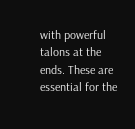with powerful talons at the ends. These are essential for the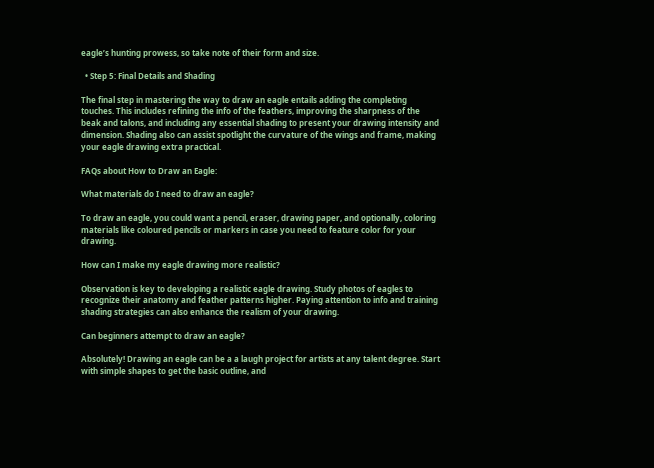eagle’s hunting prowess, so take note of their form and size.

  • Step 5: Final Details and Shading

The final step in mastering the way to draw an eagle entails adding the completing touches. This includes refining the info of the feathers, improving the sharpness of the beak and talons, and including any essential shading to present your drawing intensity and dimension. Shading also can assist spotlight the curvature of the wings and frame, making your eagle drawing extra practical.

FAQs about How to Draw an Eagle:

What materials do I need to draw an eagle?

To draw an eagle, you could want a pencil, eraser, drawing paper, and optionally, coloring materials like coloured pencils or markers in case you need to feature color for your drawing.

How can I make my eagle drawing more realistic?

Observation is key to developing a realistic eagle drawing. Study photos of eagles to recognize their anatomy and feather patterns higher. Paying attention to info and training shading strategies can also enhance the realism of your drawing.

Can beginners attempt to draw an eagle?

Absolutely! Drawing an eagle can be a a laugh project for artists at any talent degree. Start with simple shapes to get the basic outline, and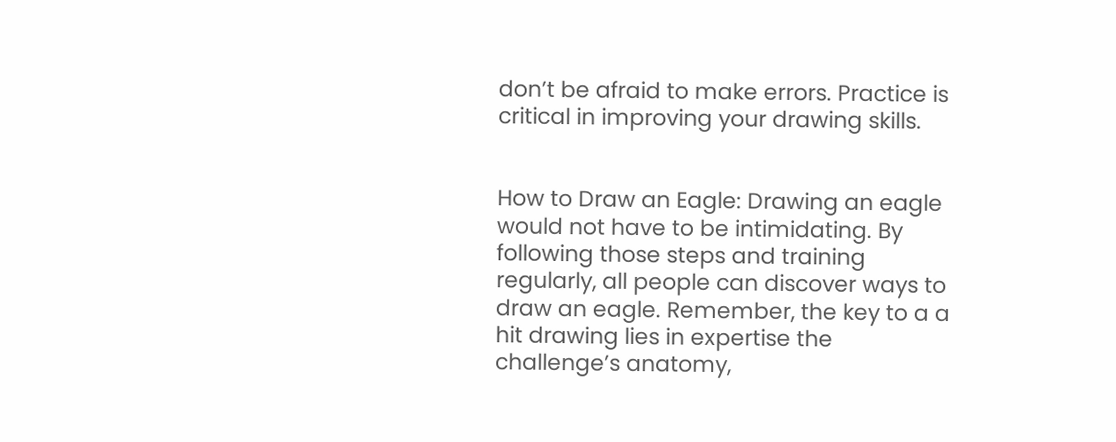don’t be afraid to make errors. Practice is critical in improving your drawing skills.


How to Draw an Eagle: Drawing an eagle would not have to be intimidating. By following those steps and training regularly, all people can discover ways to draw an eagle. Remember, the key to a a hit drawing lies in expertise the challenge’s anatomy,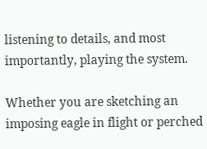listening to details, and most importantly, playing the system.

Whether you are sketching an imposing eagle in flight or perched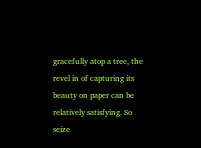gracefully atop a tree, the revel in of capturing its beauty on paper can be relatively satisfying. So seize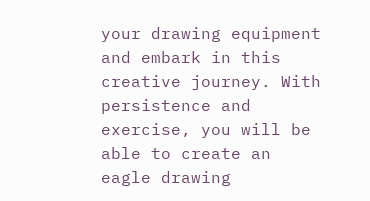your drawing equipment and embark in this creative journey. With persistence and exercise, you will be able to create an eagle drawing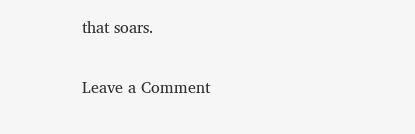that soars.

Leave a Comment